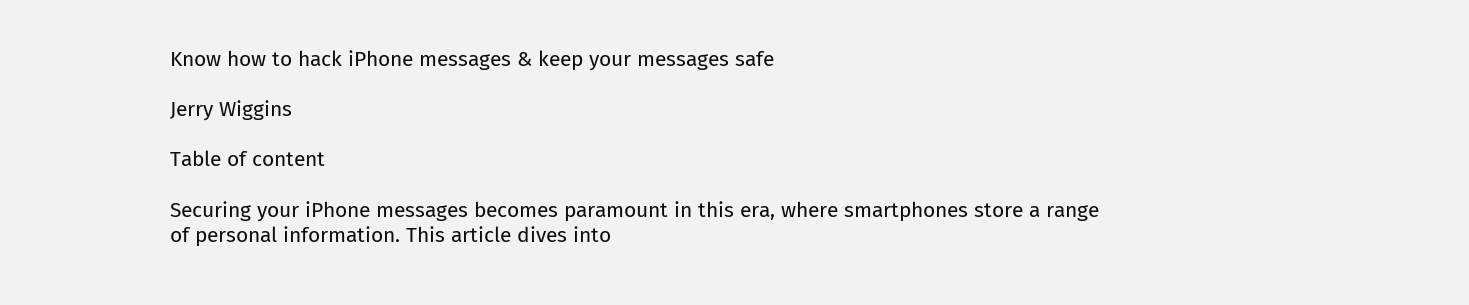Know how to hack iPhone messages & keep your messages safe

Jerry Wiggins

Table of content

Securing your iPhone messages becomes paramount in this era, where smartphones store a range of personal information. This article dives into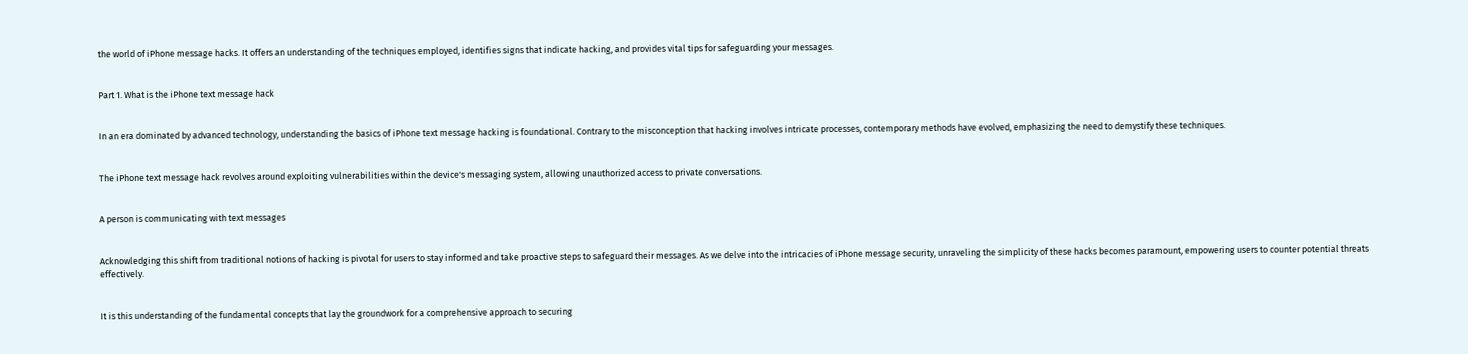the world of iPhone message hacks. It offers an understanding of the techniques employed, identifies signs that indicate hacking, and provides vital tips for safeguarding your messages.


Part 1. What is the iPhone text message hack


In an era dominated by advanced technology, understanding the basics of iPhone text message hacking is foundational. Contrary to the misconception that hacking involves intricate processes, contemporary methods have evolved, emphasizing the need to demystify these techniques.


The iPhone text message hack revolves around exploiting vulnerabilities within the device's messaging system, allowing unauthorized access to private conversations.


A person is communicating with text messages


Acknowledging this shift from traditional notions of hacking is pivotal for users to stay informed and take proactive steps to safeguard their messages. As we delve into the intricacies of iPhone message security, unraveling the simplicity of these hacks becomes paramount, empowering users to counter potential threats effectively.


It is this understanding of the fundamental concepts that lay the groundwork for a comprehensive approach to securing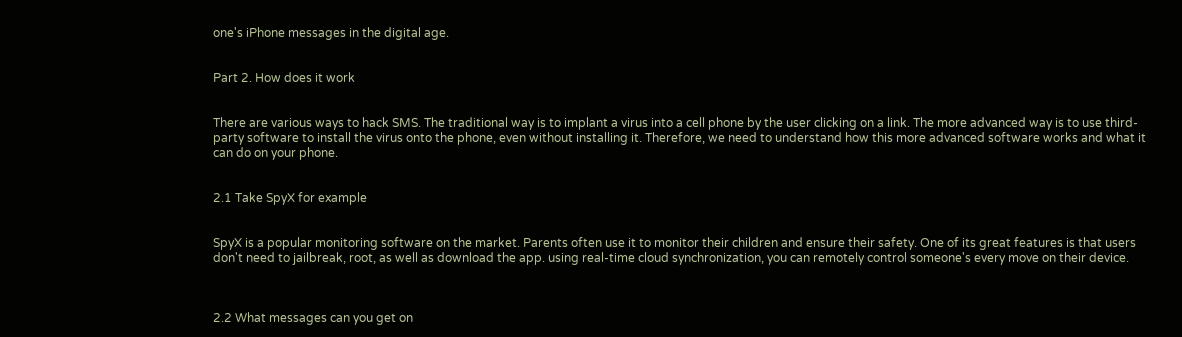one's iPhone messages in the digital age.


Part 2. How does it work


There are various ways to hack SMS. The traditional way is to implant a virus into a cell phone by the user clicking on a link. The more advanced way is to use third-party software to install the virus onto the phone, even without installing it. Therefore, we need to understand how this more advanced software works and what it can do on your phone.


2.1 Take SpyX for example


SpyX is a popular monitoring software on the market. Parents often use it to monitor their children and ensure their safety. One of its great features is that users don't need to jailbreak, root, as well as download the app. using real-time cloud synchronization, you can remotely control someone's every move on their device.



2.2 What messages can you get on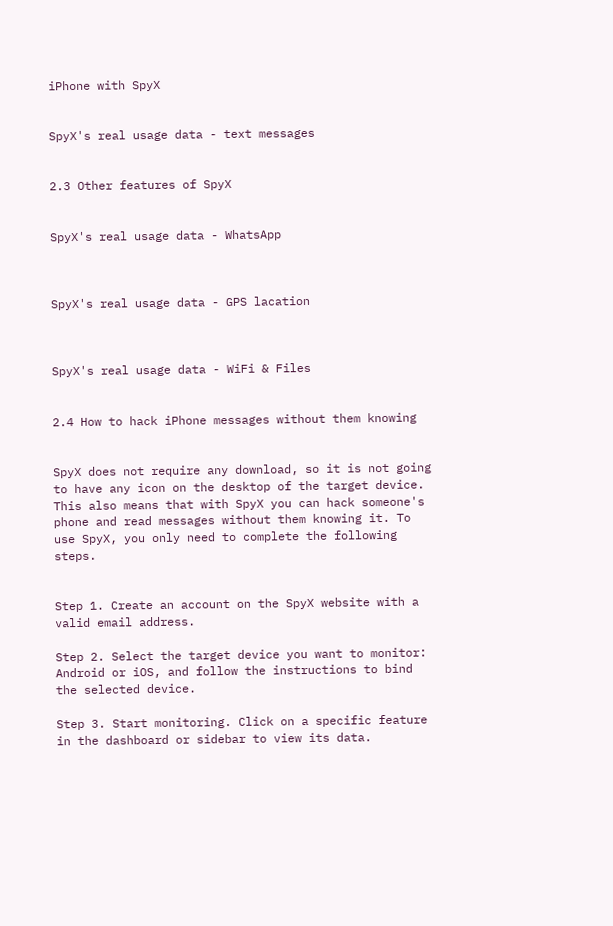iPhone with SpyX


SpyX's real usage data - text messages


2.3 Other features of SpyX


SpyX's real usage data - WhatsApp



SpyX's real usage data - GPS lacation



SpyX's real usage data - WiFi & Files


2.4 How to hack iPhone messages without them knowing


SpyX does not require any download, so it is not going to have any icon on the desktop of the target device. This also means that with SpyX you can hack someone's phone and read messages without them knowing it. To use SpyX, you only need to complete the following steps.


Step 1. Create an account on the SpyX website with a valid email address.

Step 2. Select the target device you want to monitor: Android or iOS, and follow the instructions to bind the selected device.

Step 3. Start monitoring. Click on a specific feature in the dashboard or sidebar to view its data.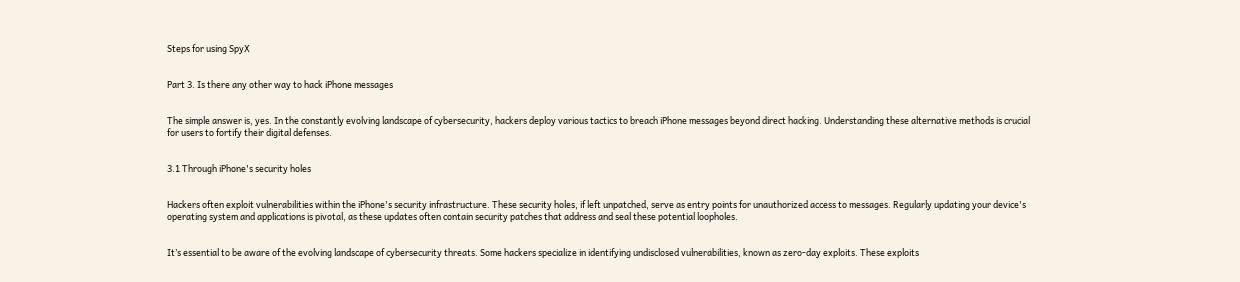Steps for using SpyX


Part 3. Is there any other way to hack iPhone messages


The simple answer is, yes. In the constantly evolving landscape of cybersecurity, hackers deploy various tactics to breach iPhone messages beyond direct hacking. Understanding these alternative methods is crucial for users to fortify their digital defenses.


3.1 Through iPhone's security holes


Hackers often exploit vulnerabilities within the iPhone's security infrastructure. These security holes, if left unpatched, serve as entry points for unauthorized access to messages. Regularly updating your device's operating system and applications is pivotal, as these updates often contain security patches that address and seal these potential loopholes.


It’s essential to be aware of the evolving landscape of cybersecurity threats. Some hackers specialize in identifying undisclosed vulnerabilities, known as zero-day exploits. These exploits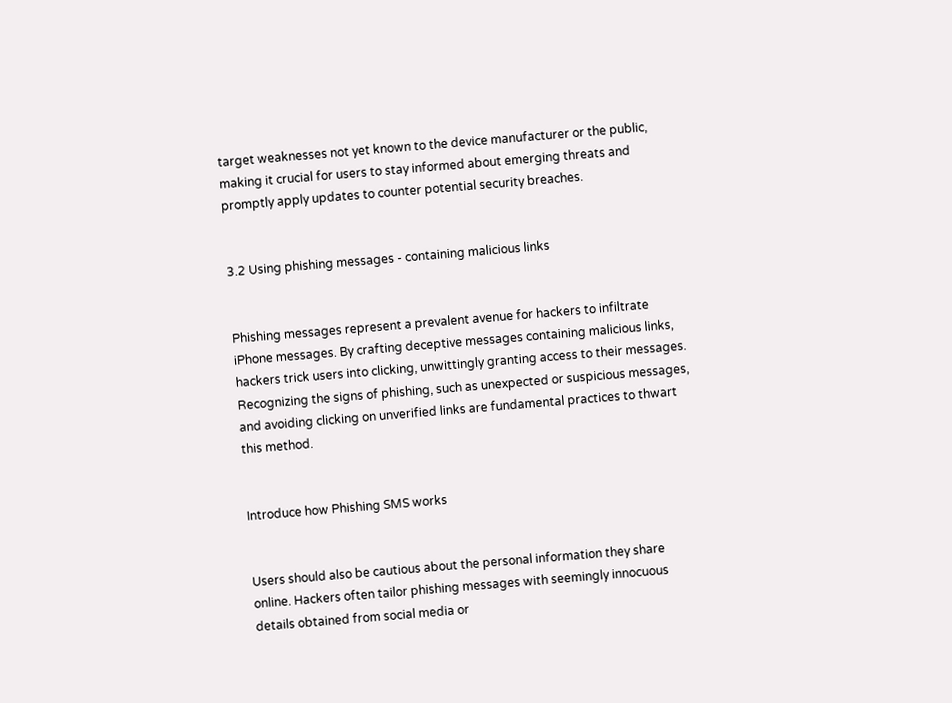target weaknesses not yet known to the device manufacturer or the public, making it crucial for users to stay informed about emerging threats and promptly apply updates to counter potential security breaches.


3.2 Using phishing messages - containing malicious links


Phishing messages represent a prevalent avenue for hackers to infiltrate iPhone messages. By crafting deceptive messages containing malicious links, hackers trick users into clicking, unwittingly granting access to their messages. Recognizing the signs of phishing, such as unexpected or suspicious messages, and avoiding clicking on unverified links are fundamental practices to thwart this method.


Introduce how Phishing SMS works


Users should also be cautious about the personal information they share online. Hackers often tailor phishing messages with seemingly innocuous details obtained from social media or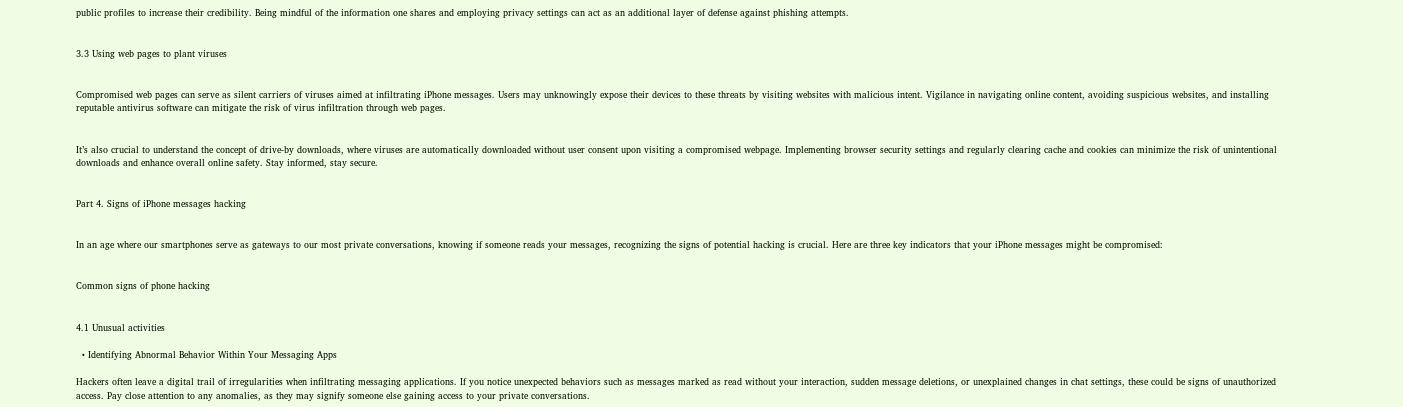public profiles to increase their credibility. Being mindful of the information one shares and employing privacy settings can act as an additional layer of defense against phishing attempts.


3.3 Using web pages to plant viruses


Compromised web pages can serve as silent carriers of viruses aimed at infiltrating iPhone messages. Users may unknowingly expose their devices to these threats by visiting websites with malicious intent. Vigilance in navigating online content, avoiding suspicious websites, and installing reputable antivirus software can mitigate the risk of virus infiltration through web pages.


It’s also crucial to understand the concept of drive-by downloads, where viruses are automatically downloaded without user consent upon visiting a compromised webpage. Implementing browser security settings and regularly clearing cache and cookies can minimize the risk of unintentional downloads and enhance overall online safety. Stay informed, stay secure.


Part 4. Signs of iPhone messages hacking


In an age where our smartphones serve as gateways to our most private conversations, knowing if someone reads your messages, recognizing the signs of potential hacking is crucial. Here are three key indicators that your iPhone messages might be compromised:


Common signs of phone hacking


4.1 Unusual activities

  • Identifying Abnormal Behavior Within Your Messaging Apps

Hackers often leave a digital trail of irregularities when infiltrating messaging applications. If you notice unexpected behaviors such as messages marked as read without your interaction, sudden message deletions, or unexplained changes in chat settings, these could be signs of unauthorized access. Pay close attention to any anomalies, as they may signify someone else gaining access to your private conversations.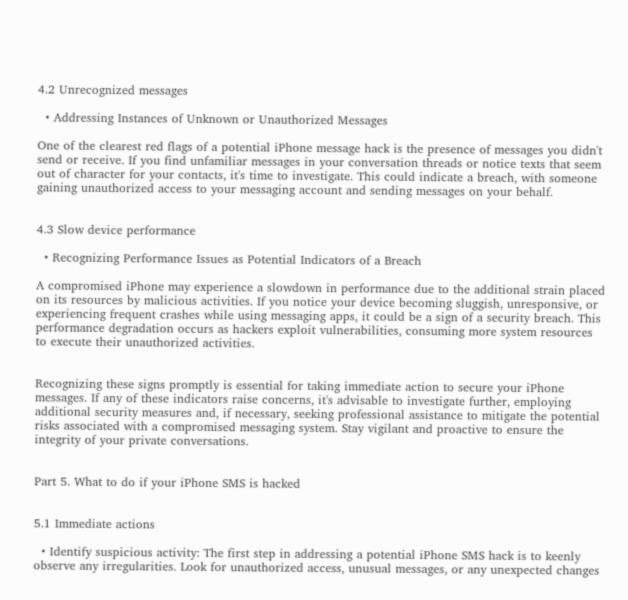4.2 Unrecognized messages

  • Addressing Instances of Unknown or Unauthorized Messages

One of the clearest red flags of a potential iPhone message hack is the presence of messages you didn't send or receive. If you find unfamiliar messages in your conversation threads or notice texts that seem out of character for your contacts, it's time to investigate. This could indicate a breach, with someone gaining unauthorized access to your messaging account and sending messages on your behalf.


4.3 Slow device performance

  • Recognizing Performance Issues as Potential Indicators of a Breach

A compromised iPhone may experience a slowdown in performance due to the additional strain placed on its resources by malicious activities. If you notice your device becoming sluggish, unresponsive, or experiencing frequent crashes while using messaging apps, it could be a sign of a security breach. This performance degradation occurs as hackers exploit vulnerabilities, consuming more system resources to execute their unauthorized activities.


Recognizing these signs promptly is essential for taking immediate action to secure your iPhone messages. If any of these indicators raise concerns, it's advisable to investigate further, employing additional security measures and, if necessary, seeking professional assistance to mitigate the potential risks associated with a compromised messaging system. Stay vigilant and proactive to ensure the integrity of your private conversations.


Part 5. What to do if your iPhone SMS is hacked


5.1 Immediate actions

  • Identify suspicious activity: The first step in addressing a potential iPhone SMS hack is to keenly observe any irregularities. Look for unauthorized access, unusual messages, or any unexpected changes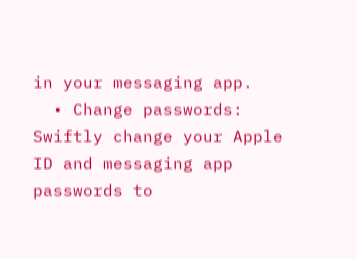in your messaging app.
  • Change passwords: Swiftly change your Apple ID and messaging app passwords to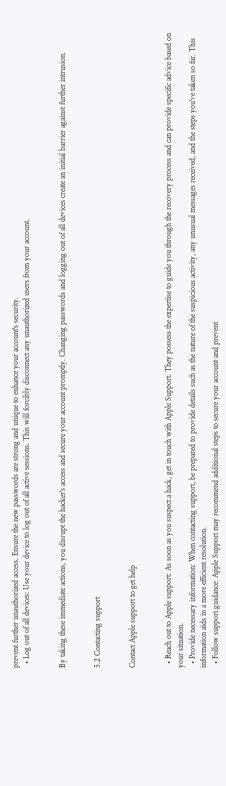prevent further unauthorized access. Ensure the new passwords are strong and unique to enhance your account's security.
  • Log out of all devices: Use your device to log out of all active sessions. This will forcibly disconnect any unauthorized users from your account.


By taking these immediate actions, you disrupt the hacker's access and secure your account promptly. Changing passwords and logging out of all devices create an initial barrier against further intrusion.


5.2 Contacting support


Contact Apple support to get help


  • Reach out to Apple support: As soon as you suspect a hack, get in touch with Apple Support. They possess the expertise to guide you through the recovery process and can provide specific advice based on your situation.
  • Provide necessary information: When contacting support, be prepared to provide details such as the nature of the suspicious activity, any unusual messages received, and the steps you've taken so far. This information aids in a more efficient resolution.
  • Follow support guidance: Apple Support may recommend additional steps to secure your account and prevent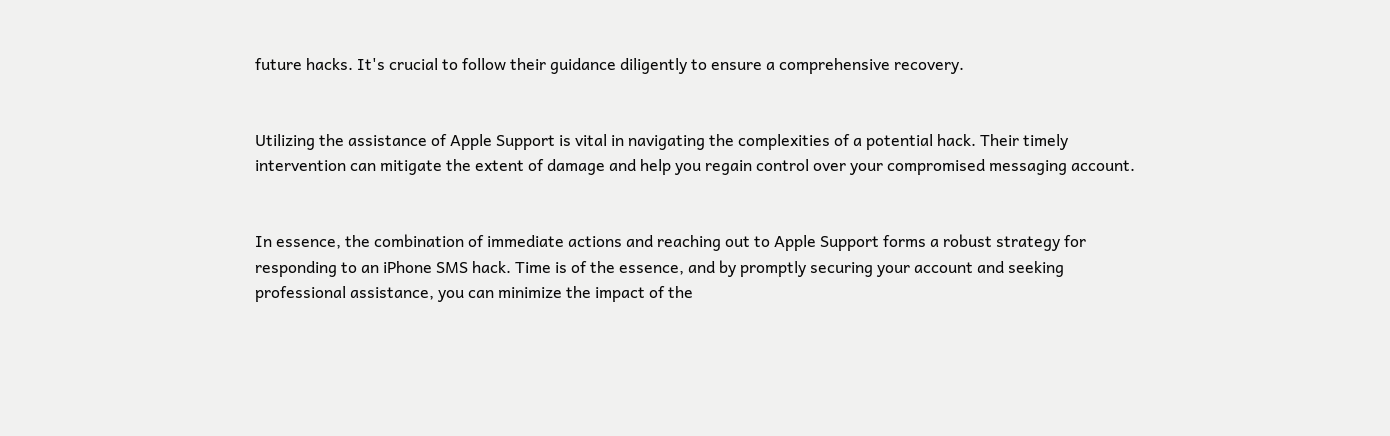future hacks. It's crucial to follow their guidance diligently to ensure a comprehensive recovery.


Utilizing the assistance of Apple Support is vital in navigating the complexities of a potential hack. Their timely intervention can mitigate the extent of damage and help you regain control over your compromised messaging account.


In essence, the combination of immediate actions and reaching out to Apple Support forms a robust strategy for responding to an iPhone SMS hack. Time is of the essence, and by promptly securing your account and seeking professional assistance, you can minimize the impact of the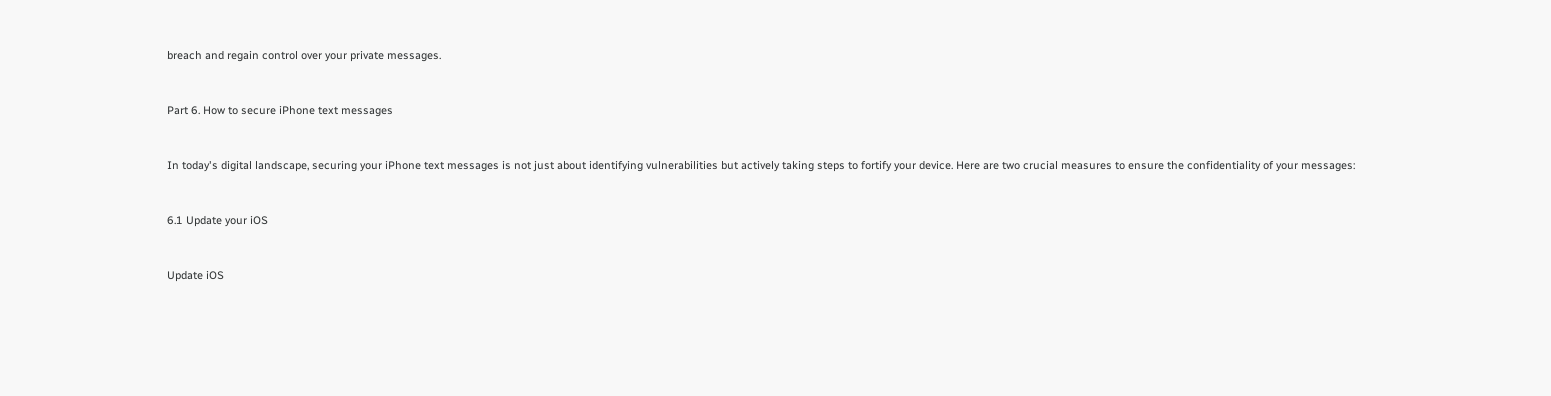breach and regain control over your private messages.


Part 6. How to secure iPhone text messages


In today's digital landscape, securing your iPhone text messages is not just about identifying vulnerabilities but actively taking steps to fortify your device. Here are two crucial measures to ensure the confidentiality of your messages:


6.1 Update your iOS


Update iOS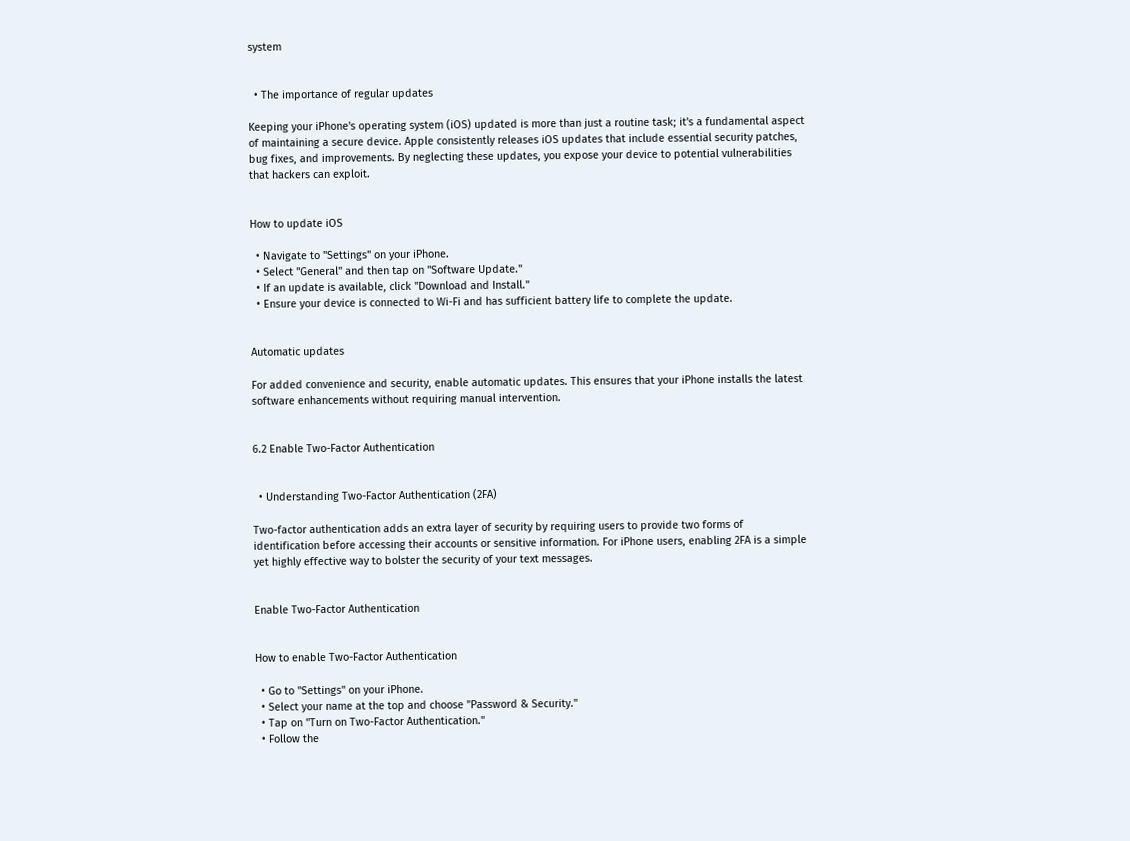system


  • The importance of regular updates

Keeping your iPhone's operating system (iOS) updated is more than just a routine task; it's a fundamental aspect of maintaining a secure device. Apple consistently releases iOS updates that include essential security patches, bug fixes, and improvements. By neglecting these updates, you expose your device to potential vulnerabilities that hackers can exploit.


How to update iOS

  • Navigate to "Settings" on your iPhone.
  • Select "General" and then tap on "Software Update."
  • If an update is available, click "Download and Install."
  • Ensure your device is connected to Wi-Fi and has sufficient battery life to complete the update.


Automatic updates

For added convenience and security, enable automatic updates. This ensures that your iPhone installs the latest software enhancements without requiring manual intervention.


6.2 Enable Two-Factor Authentication


  • Understanding Two-Factor Authentication (2FA)

Two-factor authentication adds an extra layer of security by requiring users to provide two forms of identification before accessing their accounts or sensitive information. For iPhone users, enabling 2FA is a simple yet highly effective way to bolster the security of your text messages.


Enable Two-Factor Authentication


How to enable Two-Factor Authentication

  • Go to "Settings" on your iPhone.
  • Select your name at the top and choose "Password & Security."
  • Tap on "Turn on Two-Factor Authentication."
  • Follow the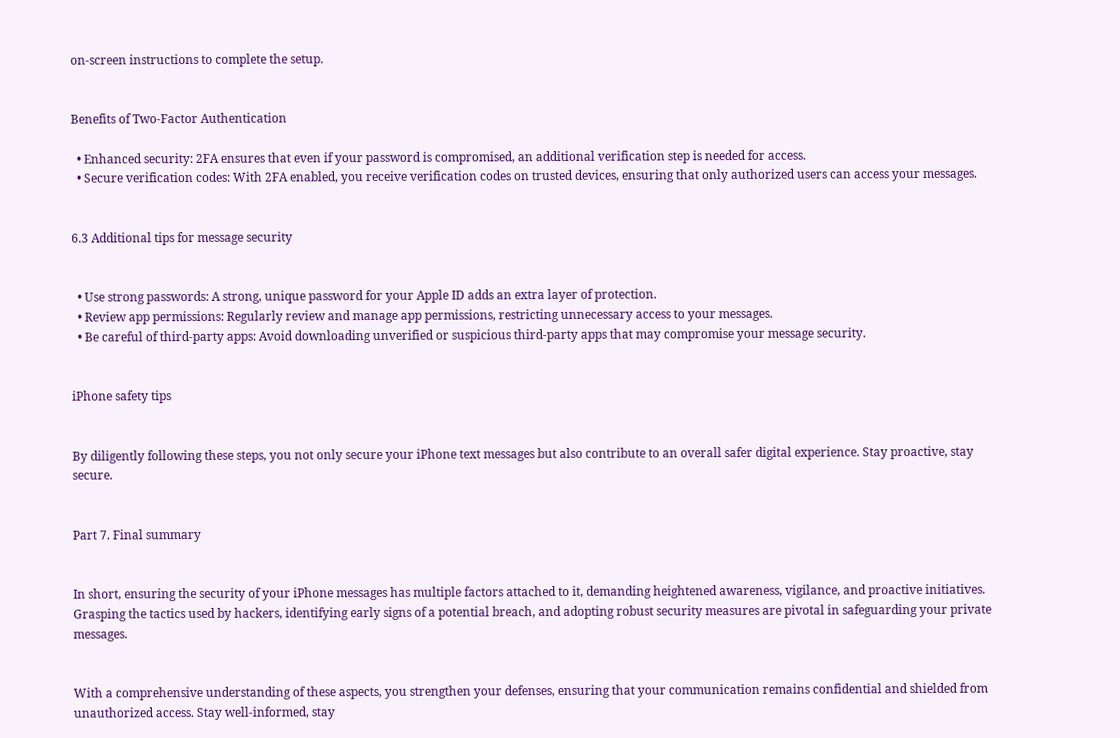on-screen instructions to complete the setup.


Benefits of Two-Factor Authentication

  • Enhanced security: 2FA ensures that even if your password is compromised, an additional verification step is needed for access.
  • Secure verification codes: With 2FA enabled, you receive verification codes on trusted devices, ensuring that only authorized users can access your messages.


6.3 Additional tips for message security


  • Use strong passwords: A strong, unique password for your Apple ID adds an extra layer of protection.
  • Review app permissions: Regularly review and manage app permissions, restricting unnecessary access to your messages.
  • Be careful of third-party apps: Avoid downloading unverified or suspicious third-party apps that may compromise your message security.


iPhone safety tips


By diligently following these steps, you not only secure your iPhone text messages but also contribute to an overall safer digital experience. Stay proactive, stay secure.


Part 7. Final summary


In short, ensuring the security of your iPhone messages has multiple factors attached to it, demanding heightened awareness, vigilance, and proactive initiatives. Grasping the tactics used by hackers, identifying early signs of a potential breach, and adopting robust security measures are pivotal in safeguarding your private messages.


With a comprehensive understanding of these aspects, you strengthen your defenses, ensuring that your communication remains confidential and shielded from unauthorized access. Stay well-informed, stay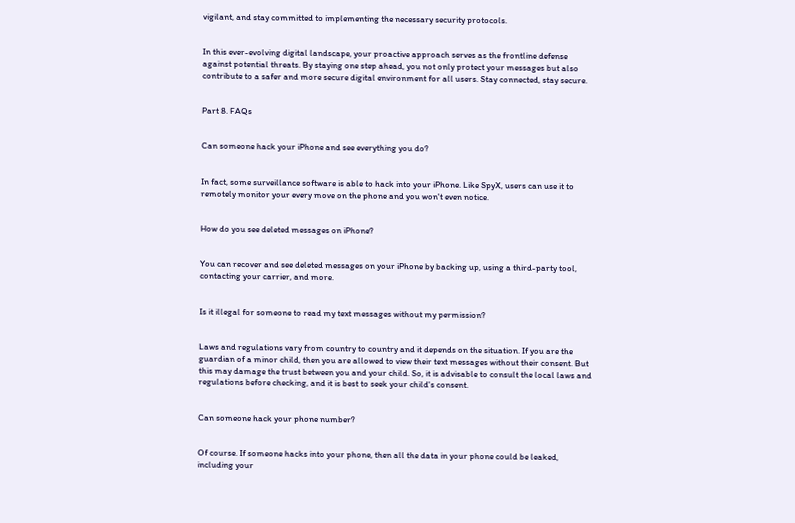vigilant, and stay committed to implementing the necessary security protocols.


In this ever-evolving digital landscape, your proactive approach serves as the frontline defense against potential threats. By staying one step ahead, you not only protect your messages but also contribute to a safer and more secure digital environment for all users. Stay connected, stay secure.


Part 8. FAQs


Can someone hack your iPhone and see everything you do?


In fact, some surveillance software is able to hack into your iPhone. Like SpyX, users can use it to remotely monitor your every move on the phone and you won't even notice.


How do you see deleted messages on iPhone?


You can recover and see deleted messages on your iPhone by backing up, using a third-party tool, contacting your carrier, and more.


Is it illegal for someone to read my text messages without my permission?


Laws and regulations vary from country to country and it depends on the situation. If you are the guardian of a minor child, then you are allowed to view their text messages without their consent. But this may damage the trust between you and your child. So, it is advisable to consult the local laws and regulations before checking, and it is best to seek your child's consent.


Can someone hack your phone number?


Of course. If someone hacks into your phone, then all the data in your phone could be leaked, including your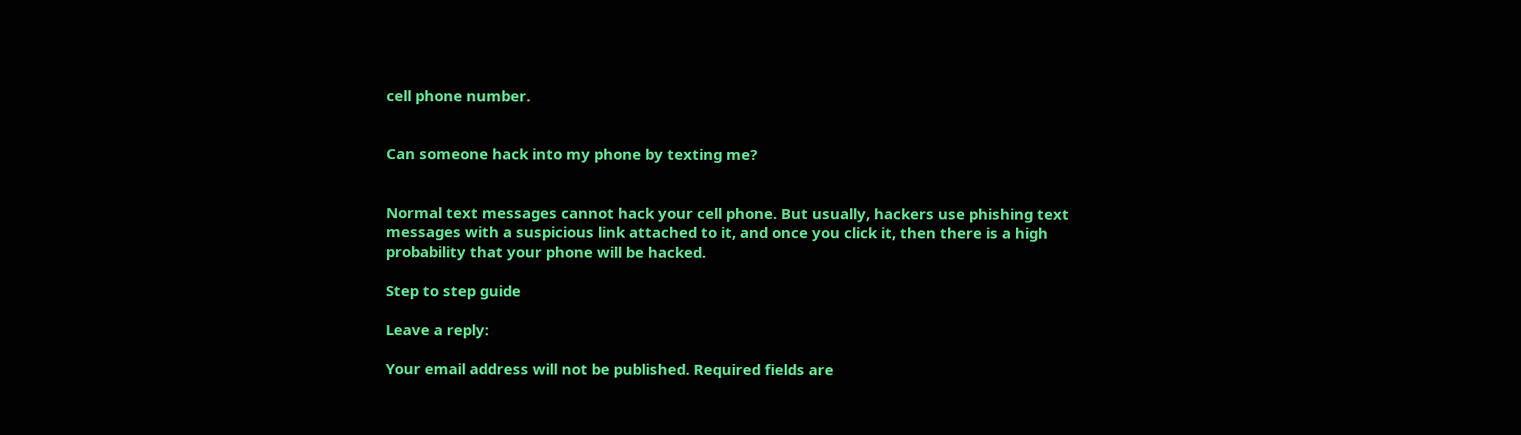cell phone number.


Can someone hack into my phone by texting me?


Normal text messages cannot hack your cell phone. But usually, hackers use phishing text messages with a suspicious link attached to it, and once you click it, then there is a high probability that your phone will be hacked.

Step to step guide

Leave a reply:

Your email address will not be published. Required fields are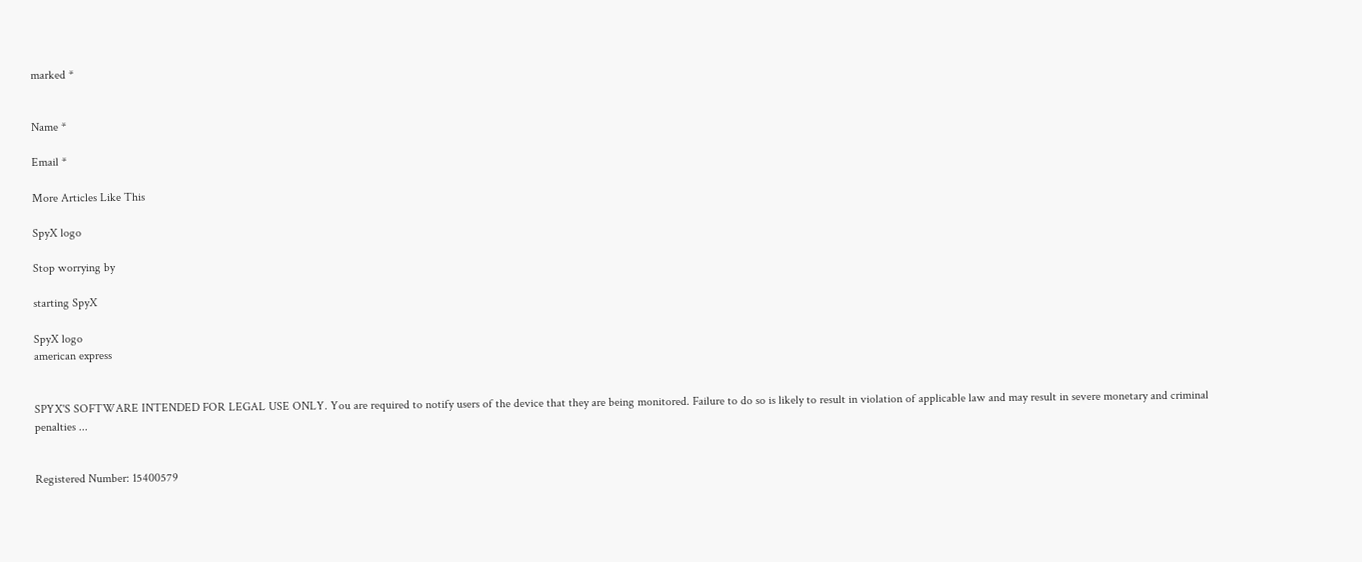marked *


Name *

Email *

More Articles Like This

SpyX logo

Stop worrying by

starting SpyX

SpyX logo
american express


SPYX'S SOFTWARE INTENDED FOR LEGAL USE ONLY. You are required to notify users of the device that they are being monitored. Failure to do so is likely to result in violation of applicable law and may result in severe monetary and criminal penalties ...


Registered Number: 15400579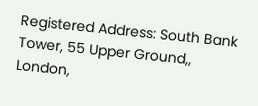Registered Address: South Bank Tower, 55 Upper Ground,, London,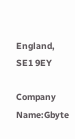England, SE1 9EY

Company Name:Gbyte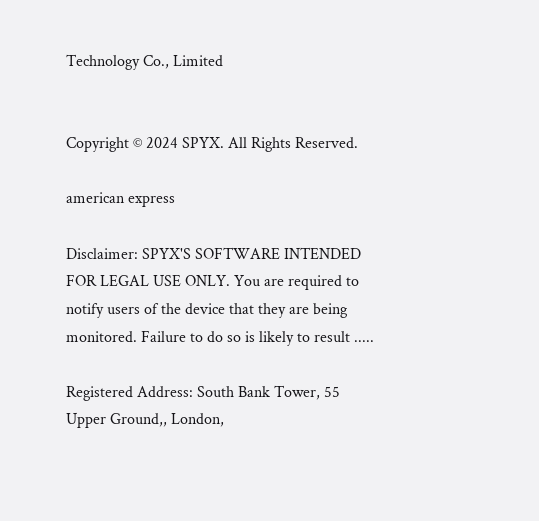Technology Co., Limited


Copyright © 2024 SPYX. All Rights Reserved.

american express

Disclaimer: SPYX'S SOFTWARE INTENDED FOR LEGAL USE ONLY. You are required to notify users of the device that they are being monitored. Failure to do so is likely to result .....

Registered Address: South Bank Tower, 55 Upper Ground,, London,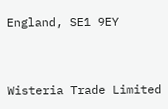England, SE1 9EY


Wisteria Trade Limited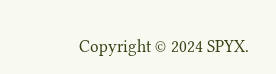Copyright © 2024 SPYX.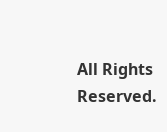All Rights Reserved.